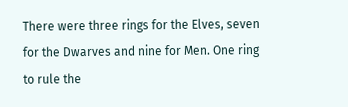There were three rings for the Elves, seven for the Dwarves and nine for Men. One ring to rule the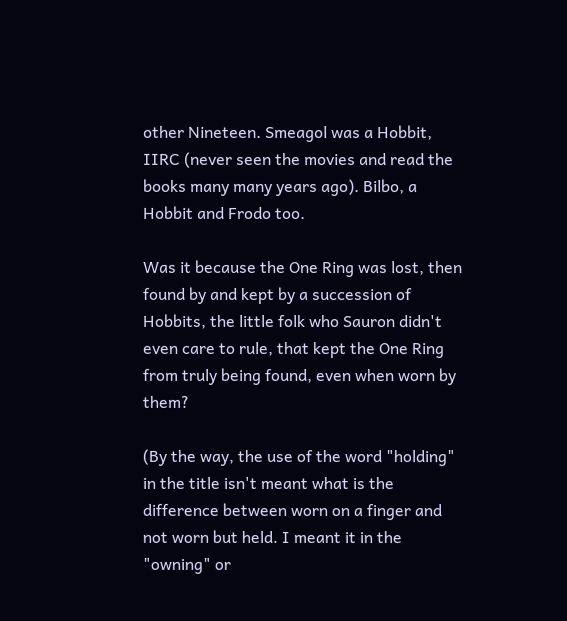other Nineteen. Smeagol was a Hobbit, IIRC (never seen the movies and read the books many many years ago). Bilbo, a Hobbit and Frodo too.

Was it because the One Ring was lost, then found by and kept by a succession of Hobbits, the little folk who Sauron didn't even care to rule, that kept the One Ring from truly being found, even when worn by them?

(By the way, the use of the word "holding" in the title isn't meant what is the difference between worn on a finger and not worn but held. I meant it in the "owning" or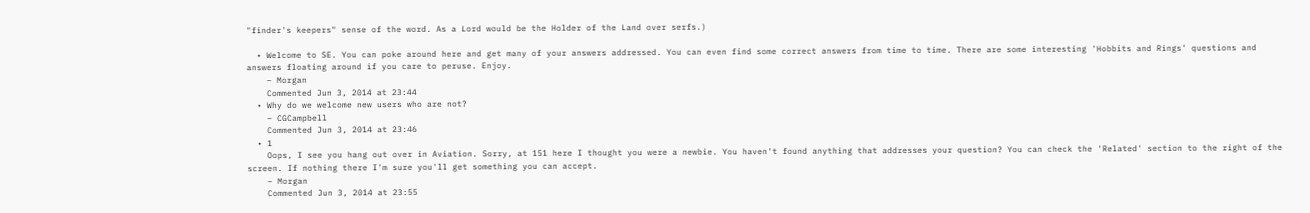"finder's keepers" sense of the word. As a Lord would be the Holder of the Land over serfs.)

  • Welcome to SE. You can poke around here and get many of your answers addressed. You can even find some correct answers from time to time. There are some interesting 'Hobbits and Rings' questions and answers floating around if you care to peruse. Enjoy.
    – Morgan
    Commented Jun 3, 2014 at 23:44
  • Why do we welcome new users who are not?
    – CGCampbell
    Commented Jun 3, 2014 at 23:46
  • 1
    Oops, I see you hang out over in Aviation. Sorry, at 151 here I thought you were a newbie. You haven't found anything that addresses your question? You can check the 'Related' section to the right of the screen. If nothing there I'm sure you'll get something you can accept.
    – Morgan
    Commented Jun 3, 2014 at 23:55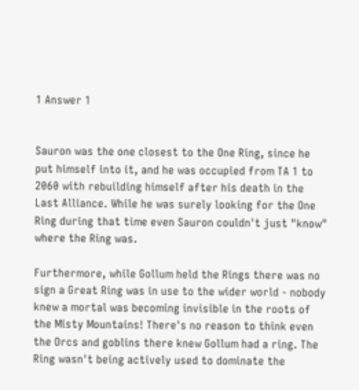1 Answer 1


Sauron was the one closest to the One Ring, since he put himself into it, and he was occupied from TA 1 to 2060 with rebuilding himself after his death in the Last Alliance. While he was surely looking for the One Ring during that time even Sauron couldn't just "know" where the Ring was.

Furthermore, while Gollum held the Rings there was no sign a Great Ring was in use to the wider world - nobody knew a mortal was becoming invisible in the roots of the Misty Mountains! There's no reason to think even the Orcs and goblins there knew Gollum had a ring. The Ring wasn't being actively used to dominate the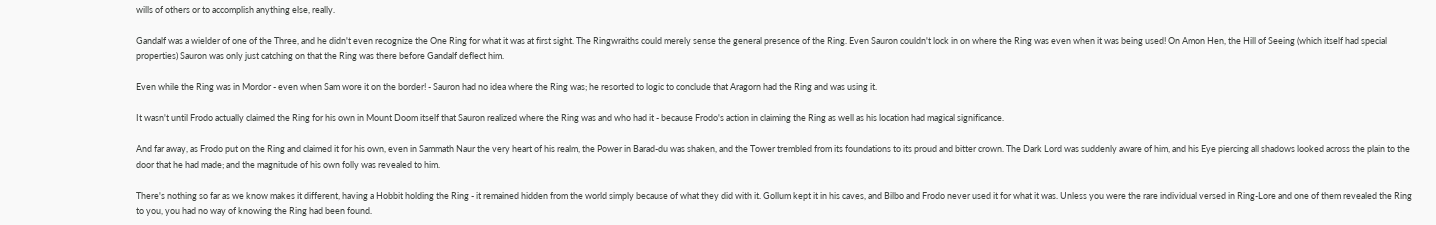wills of others or to accomplish anything else, really.

Gandalf was a wielder of one of the Three, and he didn't even recognize the One Ring for what it was at first sight. The Ringwraiths could merely sense the general presence of the Ring. Even Sauron couldn't lock in on where the Ring was even when it was being used! On Amon Hen, the Hill of Seeing (which itself had special properties) Sauron was only just catching on that the Ring was there before Gandalf deflect him.

Even while the Ring was in Mordor - even when Sam wore it on the border! - Sauron had no idea where the Ring was; he resorted to logic to conclude that Aragorn had the Ring and was using it.

It wasn't until Frodo actually claimed the Ring for his own in Mount Doom itself that Sauron realized where the Ring was and who had it - because Frodo's action in claiming the Ring as well as his location had magical significance.

And far away, as Frodo put on the Ring and claimed it for his own, even in Sammath Naur the very heart of his realm, the Power in Barad-du was shaken, and the Tower trembled from its foundations to its proud and bitter crown. The Dark Lord was suddenly aware of him, and his Eye piercing all shadows looked across the plain to the door that he had made; and the magnitude of his own folly was revealed to him.

There's nothing so far as we know makes it different, having a Hobbit holding the Ring - it remained hidden from the world simply because of what they did with it. Gollum kept it in his caves, and Bilbo and Frodo never used it for what it was. Unless you were the rare individual versed in Ring-Lore and one of them revealed the Ring to you, you had no way of knowing the Ring had been found.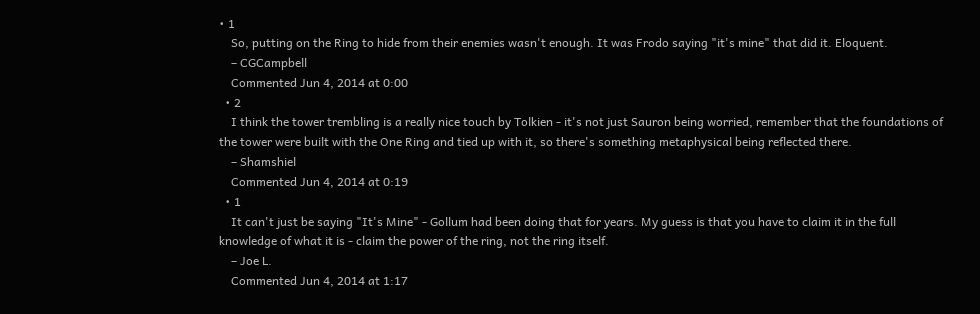• 1
    So, putting on the Ring to hide from their enemies wasn't enough. It was Frodo saying "it's mine" that did it. Eloquent.
    – CGCampbell
    Commented Jun 4, 2014 at 0:00
  • 2
    I think the tower trembling is a really nice touch by Tolkien - it's not just Sauron being worried, remember that the foundations of the tower were built with the One Ring and tied up with it, so there's something metaphysical being reflected there.
    – Shamshiel
    Commented Jun 4, 2014 at 0:19
  • 1
    It can't just be saying "It's Mine" - Gollum had been doing that for years. My guess is that you have to claim it in the full knowledge of what it is - claim the power of the ring, not the ring itself.
    – Joe L.
    Commented Jun 4, 2014 at 1:17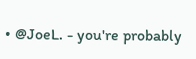• @JoeL. - you're probably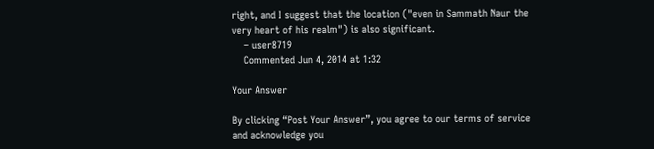right, and I suggest that the location ("even in Sammath Naur the very heart of his realm") is also significant.
    – user8719
    Commented Jun 4, 2014 at 1:32

Your Answer

By clicking “Post Your Answer”, you agree to our terms of service and acknowledge you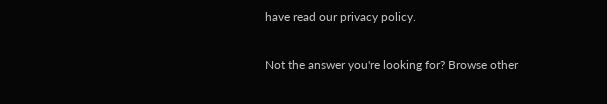have read our privacy policy.

Not the answer you're looking for? Browse other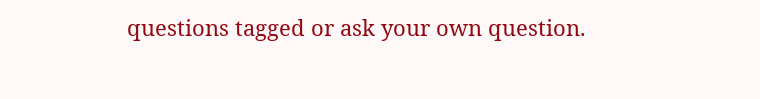questions tagged or ask your own question.